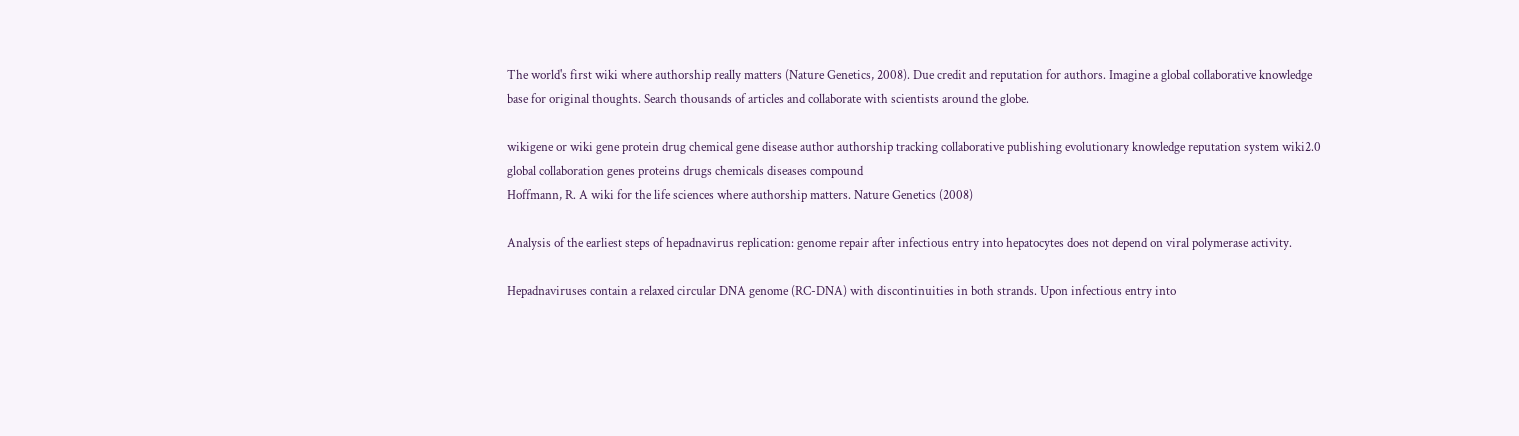The world's first wiki where authorship really matters (Nature Genetics, 2008). Due credit and reputation for authors. Imagine a global collaborative knowledge base for original thoughts. Search thousands of articles and collaborate with scientists around the globe.

wikigene or wiki gene protein drug chemical gene disease author authorship tracking collaborative publishing evolutionary knowledge reputation system wiki2.0 global collaboration genes proteins drugs chemicals diseases compound
Hoffmann, R. A wiki for the life sciences where authorship matters. Nature Genetics (2008)

Analysis of the earliest steps of hepadnavirus replication: genome repair after infectious entry into hepatocytes does not depend on viral polymerase activity.

Hepadnaviruses contain a relaxed circular DNA genome (RC-DNA) with discontinuities in both strands. Upon infectious entry into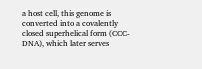a host cell, this genome is converted into a covalently closed superhelical form (CCC-DNA), which later serves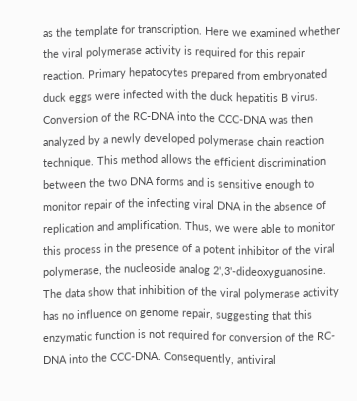as the template for transcription. Here we examined whether the viral polymerase activity is required for this repair reaction. Primary hepatocytes prepared from embryonated duck eggs were infected with the duck hepatitis B virus. Conversion of the RC-DNA into the CCC-DNA was then analyzed by a newly developed polymerase chain reaction technique. This method allows the efficient discrimination between the two DNA forms and is sensitive enough to monitor repair of the infecting viral DNA in the absence of replication and amplification. Thus, we were able to monitor this process in the presence of a potent inhibitor of the viral polymerase, the nucleoside analog 2',3'-dideoxyguanosine. The data show that inhibition of the viral polymerase activity has no influence on genome repair, suggesting that this enzymatic function is not required for conversion of the RC-DNA into the CCC-DNA. Consequently, antiviral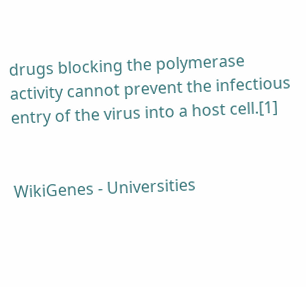drugs blocking the polymerase activity cannot prevent the infectious entry of the virus into a host cell.[1]


WikiGenes - Universities